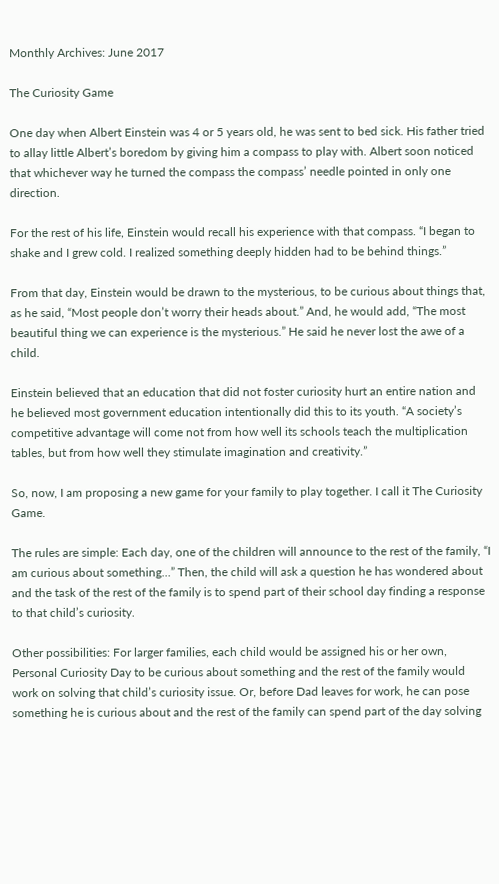Monthly Archives: June 2017

The Curiosity Game

One day when Albert Einstein was 4 or 5 years old, he was sent to bed sick. His father tried to allay little Albert’s boredom by giving him a compass to play with. Albert soon noticed that whichever way he turned the compass the compass’ needle pointed in only one direction.

For the rest of his life, Einstein would recall his experience with that compass. “I began to shake and I grew cold. I realized something deeply hidden had to be behind things.”

From that day, Einstein would be drawn to the mysterious, to be curious about things that, as he said, “Most people don’t worry their heads about.” And, he would add, “The most beautiful thing we can experience is the mysterious.” He said he never lost the awe of a child.

Einstein believed that an education that did not foster curiosity hurt an entire nation and he believed most government education intentionally did this to its youth. “A society’s competitive advantage will come not from how well its schools teach the multiplication tables, but from how well they stimulate imagination and creativity.”

So, now, I am proposing a new game for your family to play together. I call it The Curiosity Game.

The rules are simple: Each day, one of the children will announce to the rest of the family, “I am curious about something…” Then, the child will ask a question he has wondered about and the task of the rest of the family is to spend part of their school day finding a response to that child’s curiosity.

Other possibilities: For larger families, each child would be assigned his or her own, Personal Curiosity Day to be curious about something and the rest of the family would work on solving that child’s curiosity issue. Or, before Dad leaves for work, he can pose something he is curious about and the rest of the family can spend part of the day solving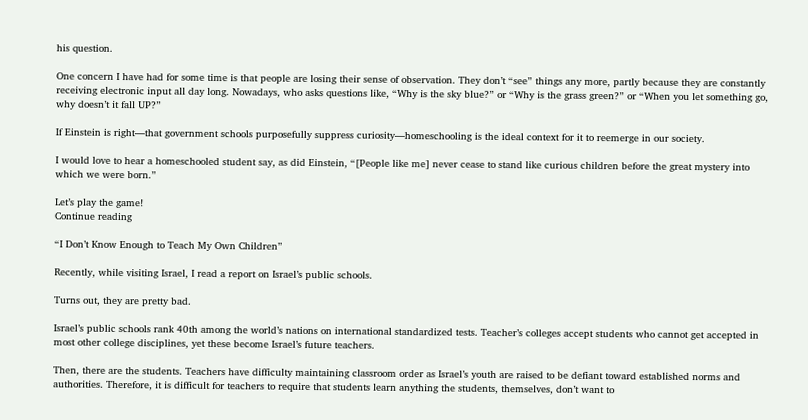his question.

One concern I have had for some time is that people are losing their sense of observation. They don’t “see” things any more, partly because they are constantly receiving electronic input all day long. Nowadays, who asks questions like, “Why is the sky blue?” or “Why is the grass green?” or “When you let something go, why doesn’t it fall UP?”

If Einstein is right—that government schools purposefully suppress curiosity—homeschooling is the ideal context for it to reemerge in our society.

I would love to hear a homeschooled student say, as did Einstein, “[People like me] never cease to stand like curious children before the great mystery into which we were born.”

Let’s play the game!
Continue reading

“I Don’t Know Enough to Teach My Own Children”

Recently, while visiting Israel, I read a report on Israel’s public schools.

Turns out, they are pretty bad.

Israel’s public schools rank 40th among the world’s nations on international standardized tests. Teacher’s colleges accept students who cannot get accepted in most other college disciplines, yet these become Israel’s future teachers.

Then, there are the students. Teachers have difficulty maintaining classroom order as Israel’s youth are raised to be defiant toward established norms and authorities. Therefore, it is difficult for teachers to require that students learn anything the students, themselves, don’t want to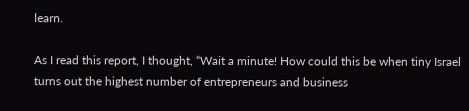learn.

As I read this report, I thought, “Wait a minute! How could this be when tiny Israel turns out the highest number of entrepreneurs and business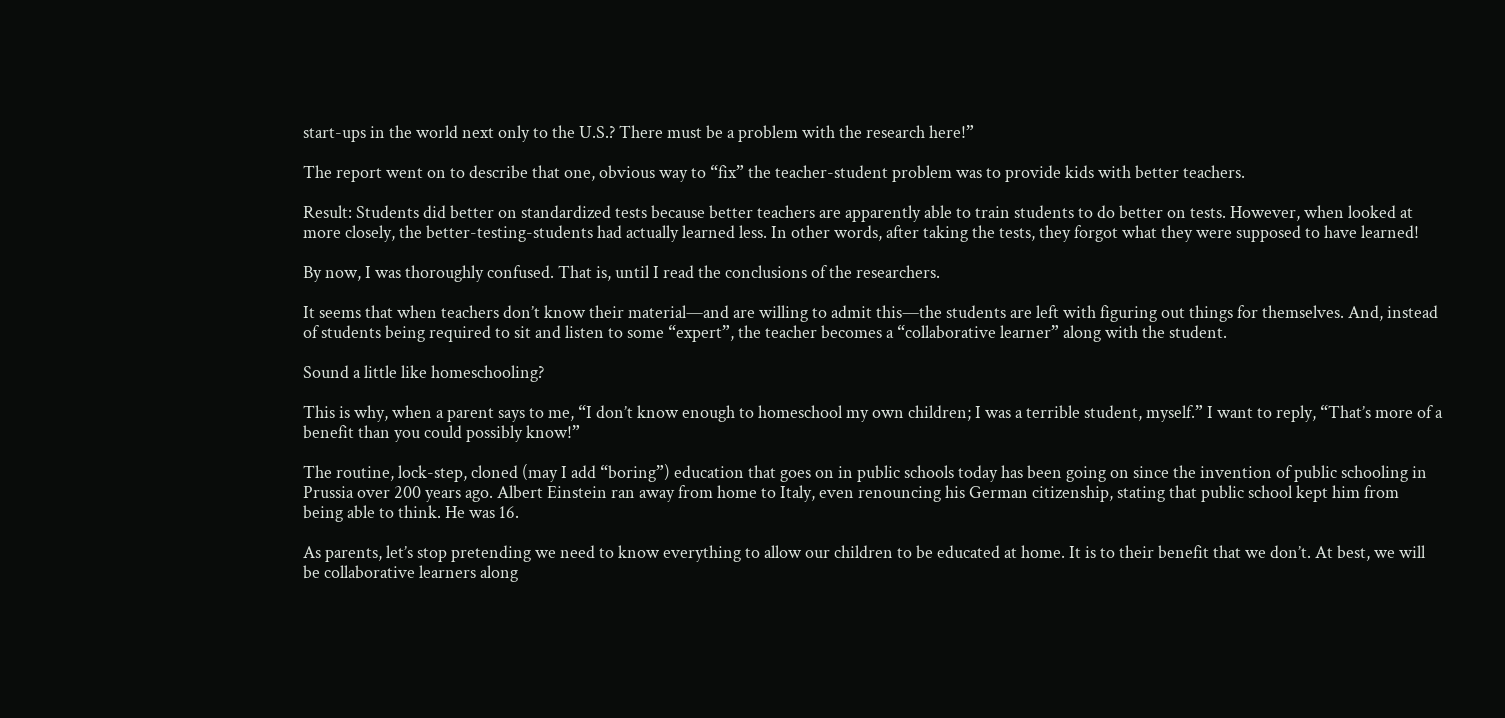start-ups in the world next only to the U.S.? There must be a problem with the research here!”

The report went on to describe that one, obvious way to “fix” the teacher-student problem was to provide kids with better teachers.

Result: Students did better on standardized tests because better teachers are apparently able to train students to do better on tests. However, when looked at more closely, the better-testing-students had actually learned less. In other words, after taking the tests, they forgot what they were supposed to have learned!

By now, I was thoroughly confused. That is, until I read the conclusions of the researchers.

It seems that when teachers don’t know their material—and are willing to admit this—the students are left with figuring out things for themselves. And, instead of students being required to sit and listen to some “expert”, the teacher becomes a “collaborative learner” along with the student.

Sound a little like homeschooling?

This is why, when a parent says to me, “I don’t know enough to homeschool my own children; I was a terrible student, myself.” I want to reply, “That’s more of a benefit than you could possibly know!”

The routine, lock-step, cloned (may I add “boring”) education that goes on in public schools today has been going on since the invention of public schooling in Prussia over 200 years ago. Albert Einstein ran away from home to Italy, even renouncing his German citizenship, stating that public school kept him from being able to think. He was 16.

As parents, let’s stop pretending we need to know everything to allow our children to be educated at home. It is to their benefit that we don’t. At best, we will be collaborative learners along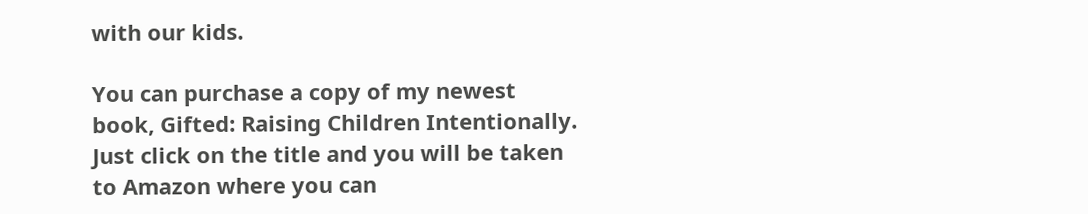with our kids.

You can purchase a copy of my newest book, Gifted: Raising Children Intentionally. Just click on the title and you will be taken to Amazon where you can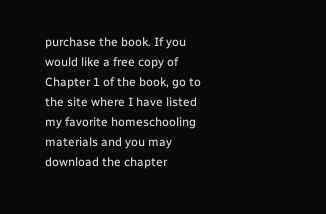purchase the book. If you would like a free copy of Chapter 1 of the book, go to the site where I have listed my favorite homeschooling materials and you may download the chapter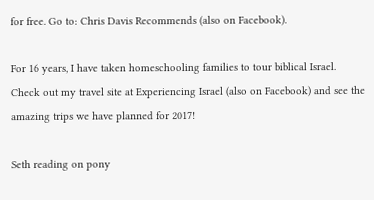for free. Go to: Chris Davis Recommends (also on Facebook).

For 16 years, I have taken homeschooling families to tour biblical Israel. Check out my travel site at Experiencing Israel (also on Facebook) and see the amazing trips we have planned for 2017!

Seth reading on pony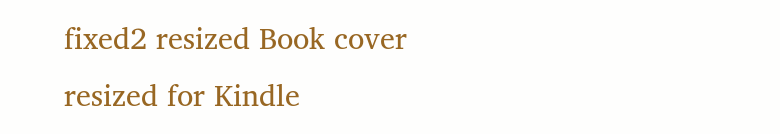fixed2 resized Book cover resized for Kindle